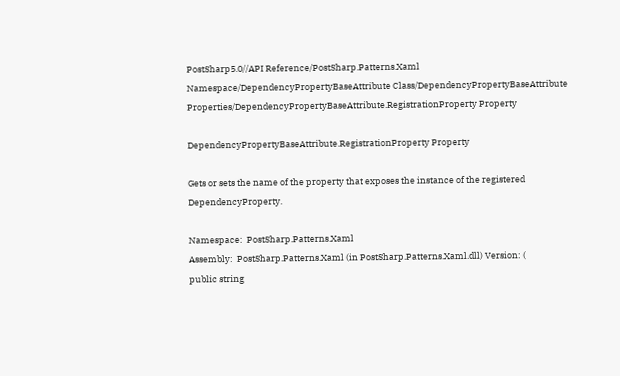PostSharp5.0//API Reference/PostSharp.Patterns.Xaml Namespace/DependencyPropertyBaseAttribute Class/DependencyPropertyBaseAttribute Properties/DependencyPropertyBaseAttribute.RegistrationProperty Property

DependencyPropertyBaseAttribute.RegistrationProperty Property

Gets or sets the name of the property that exposes the instance of the registered DependencyProperty.

Namespace:  PostSharp.Patterns.Xaml
Assembly:  PostSharp.Patterns.Xaml (in PostSharp.Patterns.Xaml.dll) Version: (
public string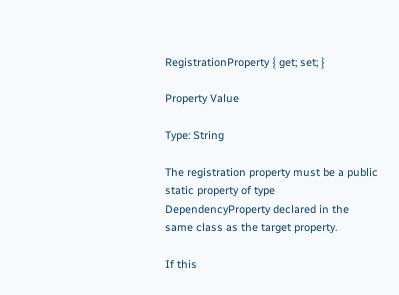RegistrationProperty { get; set; }

Property Value

Type: String

The registration property must be a public static property of type DependencyProperty declared in the same class as the target property.

If this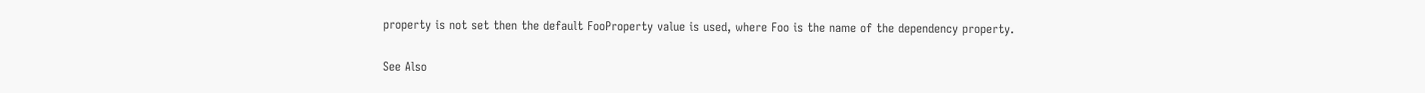property is not set then the default FooProperty value is used, where Foo is the name of the dependency property.

See Also